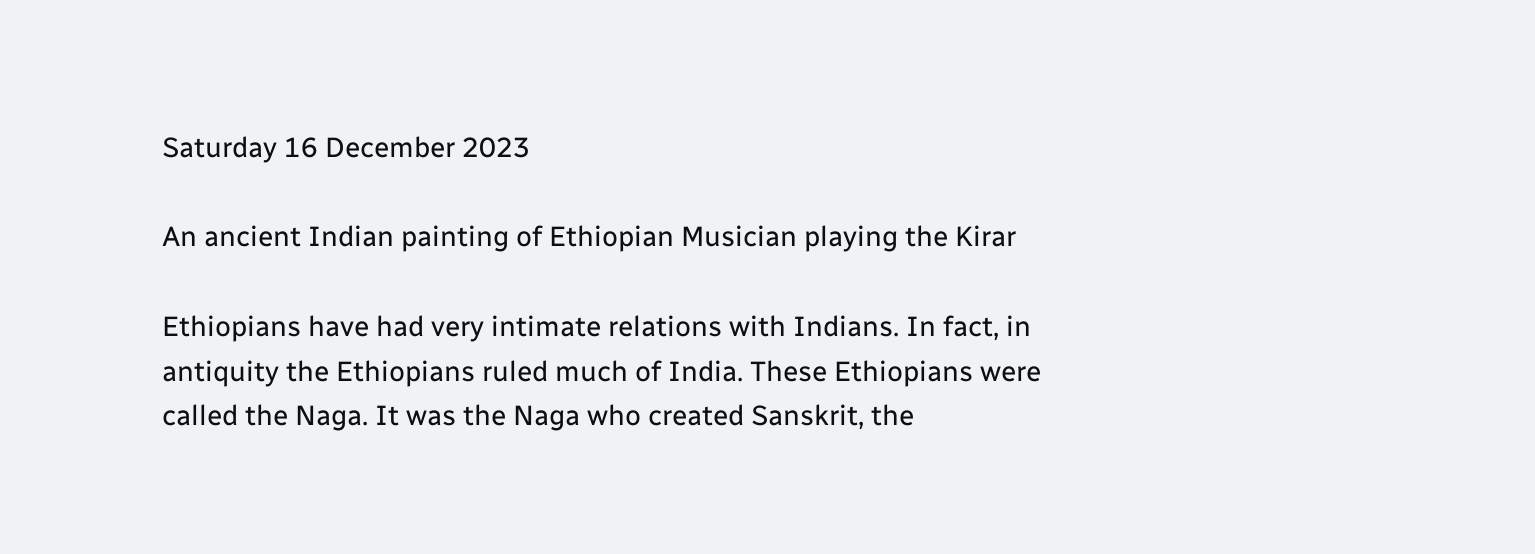Saturday 16 December 2023

An ancient Indian painting of Ethiopian Musician playing the Kirar

Ethiopians have had very intimate relations with Indians. In fact, in antiquity the Ethiopians ruled much of India. These Ethiopians were called the Naga. It was the Naga who created Sanskrit, the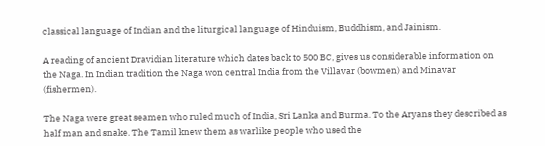classical language of Indian and the liturgical language of Hinduism, Buddhism, and Jainism.

A reading of ancient Dravidian literature which dates back to 500 BC, gives us considerable information on the Naga. In Indian tradition the Naga won central India from the Villavar (bowmen) and Minavar (fishermen).

The Naga were great seamen who ruled much of India, Sri Lanka and Burma. To the Aryans they described as half man and snake. The Tamil knew them as warlike people who used the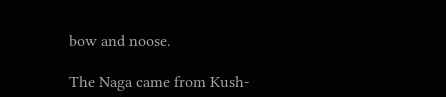bow and noose.

The Naga came from Kush-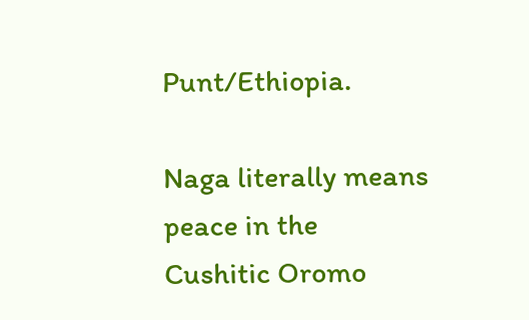Punt/Ethiopia.

Naga literally means peace in the Cushitic Oromo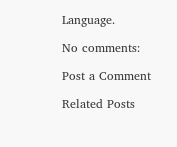Language.

No comments:

Post a Comment

Related Posts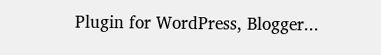Plugin for WordPress, Blogger...